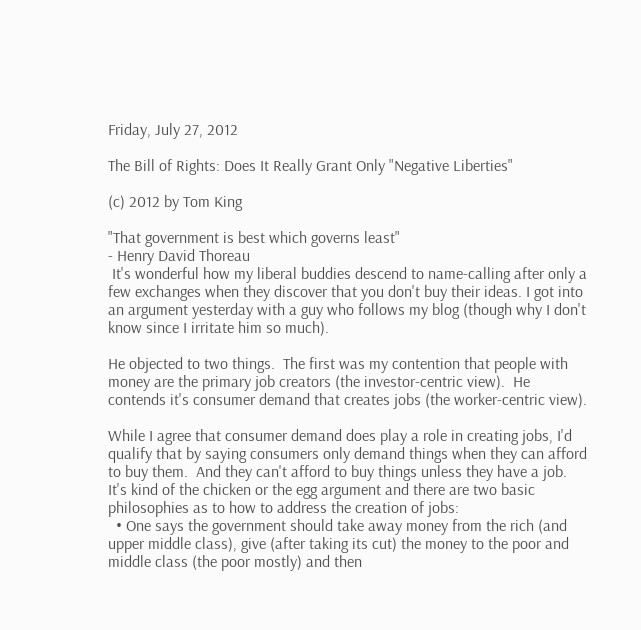Friday, July 27, 2012

The Bill of Rights: Does It Really Grant Only "Negative Liberties"

(c) 2012 by Tom King

"That government is best which governs least"
- Henry David Thoreau
 It's wonderful how my liberal buddies descend to name-calling after only a few exchanges when they discover that you don't buy their ideas. I got into an argument yesterday with a guy who follows my blog (though why I don't know since I irritate him so much).

He objected to two things.  The first was my contention that people with money are the primary job creators (the investor-centric view).  He contends it's consumer demand that creates jobs (the worker-centric view).

While I agree that consumer demand does play a role in creating jobs, I'd qualify that by saying consumers only demand things when they can afford to buy them.  And they can't afford to buy things unless they have a job. It's kind of the chicken or the egg argument and there are two basic philosophies as to how to address the creation of jobs:
  • One says the government should take away money from the rich (and upper middle class), give (after taking its cut) the money to the poor and middle class (the poor mostly) and then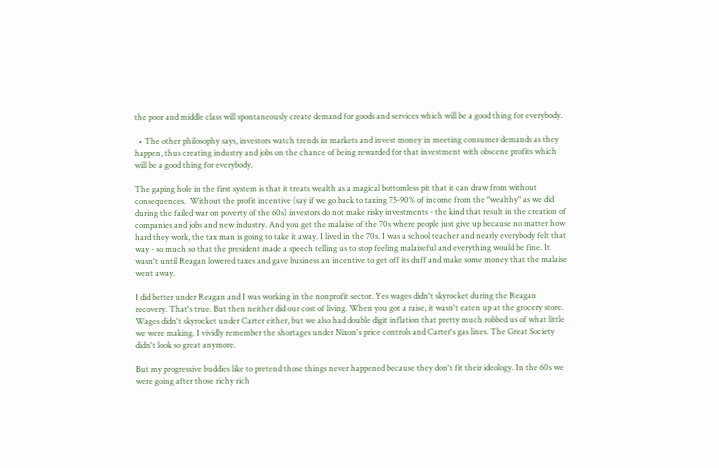the poor and middle class will spontaneously create demand for goods and services which will be a good thing for everybody.

  • The other philosophy says, investors watch trends in markets and invest money in meeting consumer demands as they happen, thus creating industry and jobs on the chance of being rewarded for that investment with obscene profits which will be a good thing for everybody.

The gaping hole in the first system is that it treats wealth as a magical bottomless pit that it can draw from without consequences.  Without the profit incentive (say if we go back to taxing 75-90% of income from the "wealthy" as we did during the failed war on poverty of the 60s) investors do not make risky investments - the kind that result in the creation of companies and jobs and new industry. And you get the malaise of the 70s where people just give up because no matter how hard they work, the tax man is going to take it away. I lived in the 70s. I was a school teacher and nearly everybody felt that way - so much so that the president made a speech telling us to stop feeling malaiseful and everything would be fine. It wasn't until Reagan lowered taxes and gave business an incentive to get off its duff and make some money that the malaise went away.

I did better under Reagan and I was working in the nonprofit sector. Yes wages didn't skyrocket during the Reagan recovery. That's true. But then neither did our cost of living. When you got a raise, it wasn't eaten up at the grocery store.  Wages didn't skyrocket under Carter either, but we also had double digit inflation that pretty much robbed us of what little we were making. I vividly remember the shortages under Nixon's price controls and Carter's gas lines. The Great Society didn't look so great anymore.

But my progressive buddies like to pretend those things never happened because they don't fit their ideology. In the 60s we were going after those richy rich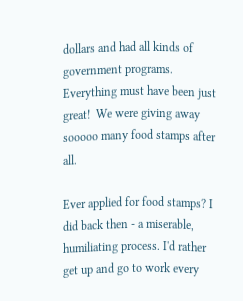dollars and had all kinds of government programs. Everything must have been just great!  We were giving away sooooo many food stamps after all.

Ever applied for food stamps? I did back then - a miserable, humiliating process. I'd rather get up and go to work every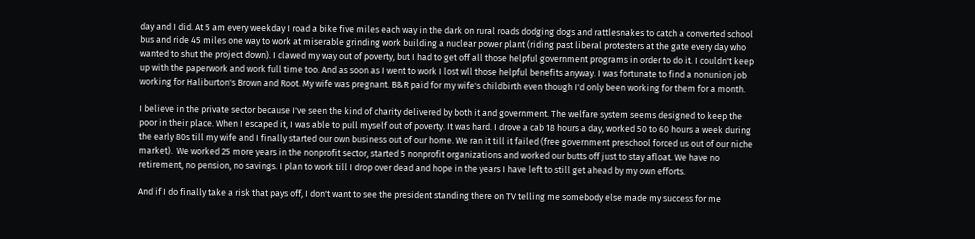day and I did. At 5 am every weekday I road a bike five miles each way in the dark on rural roads dodging dogs and rattlesnakes to catch a converted school bus and ride 45 miles one way to work at miserable grinding work building a nuclear power plant (riding past liberal protesters at the gate every day who wanted to shut the project down). I clawed my way out of poverty, but I had to get off all those helpful government programs in order to do it. I couldn't keep up with the paperwork and work full time too. And as soon as I went to work I lost wll those helpful benefits anyway. I was fortunate to find a nonunion job working for Haliburton's Brown and Root. My wife was pregnant. B&R paid for my wife's childbirth even though I'd only been working for them for a month.

I believe in the private sector because I've seen the kind of charity delivered by both it and government. The welfare system seems designed to keep the poor in their place. When I escaped it, I was able to pull myself out of poverty. It was hard. I drove a cab 18 hours a day, worked 50 to 60 hours a week during the early 80s till my wife and I finally started our own business out of our home. We ran it till it failed (free government preschool forced us out of our niche market).  We worked 25 more years in the nonprofit sector, started 5 nonprofit organizations and worked our butts off just to stay afloat. We have no retirement, no pension, no savings. I plan to work till I drop over dead and hope in the years I have left to still get ahead by my own efforts.

And if I do finally take a risk that pays off, I don't want to see the president standing there on TV telling me somebody else made my success for me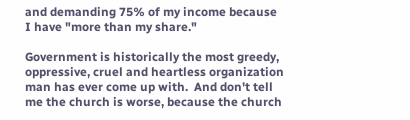and demanding 75% of my income because I have "more than my share."

Government is historically the most greedy, oppressive, cruel and heartless organization man has ever come up with.  And don't tell me the church is worse, because the church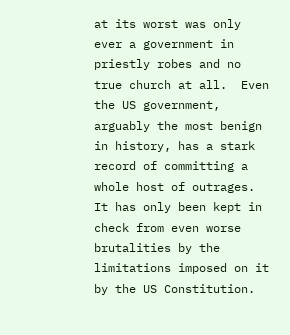at its worst was only ever a government in priestly robes and no true church at all.  Even the US government, arguably the most benign in history, has a stark record of committing a whole host of outrages. It has only been kept in check from even worse brutalities by the limitations imposed on it by the US Constitution.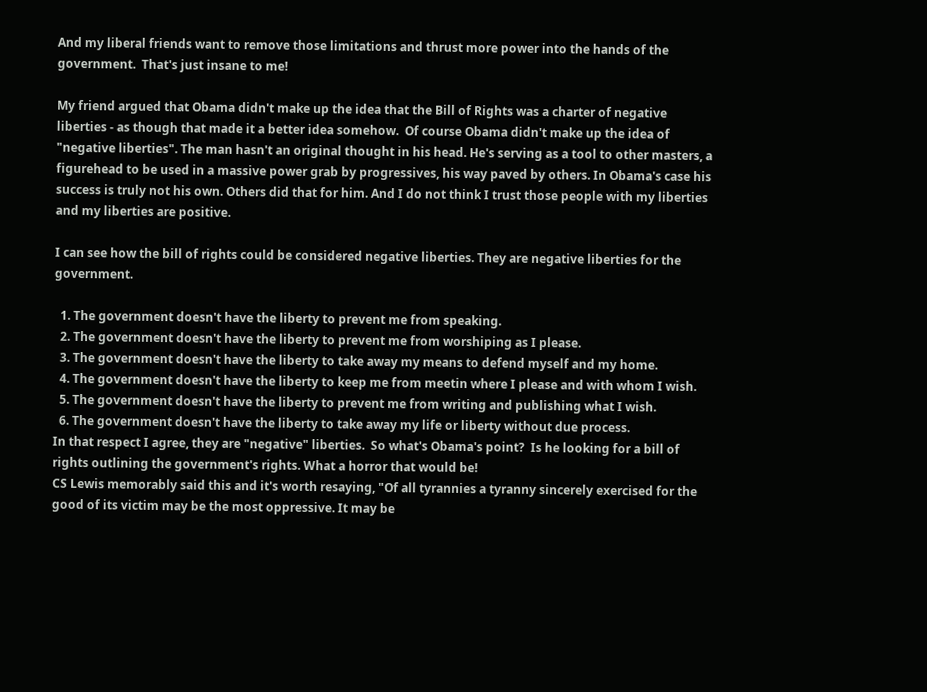And my liberal friends want to remove those limitations and thrust more power into the hands of the government.  That's just insane to me!

My friend argued that Obama didn't make up the idea that the Bill of Rights was a charter of negative liberties - as though that made it a better idea somehow.  Of course Obama didn't make up the idea of "negative liberties". The man hasn't an original thought in his head. He's serving as a tool to other masters, a figurehead to be used in a massive power grab by progressives, his way paved by others. In Obama's case his success is truly not his own. Others did that for him. And I do not think I trust those people with my liberties and my liberties are positive.

I can see how the bill of rights could be considered negative liberties. They are negative liberties for the government.

  1. The government doesn't have the liberty to prevent me from speaking.
  2. The government doesn't have the liberty to prevent me from worshiping as I please.
  3. The government doesn't have the liberty to take away my means to defend myself and my home.
  4. The government doesn't have the liberty to keep me from meetin where I please and with whom I wish.
  5. The government doesn't have the liberty to prevent me from writing and publishing what I wish.
  6. The government doesn't have the liberty to take away my life or liberty without due process.
In that respect I agree, they are "negative" liberties.  So what's Obama's point?  Is he looking for a bill of rights outlining the government's rights. What a horror that would be!
CS Lewis memorably said this and it's worth resaying, "Of all tyrannies a tyranny sincerely exercised for the good of its victim may be the most oppressive. It may be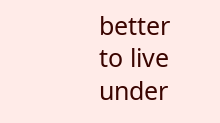better to live under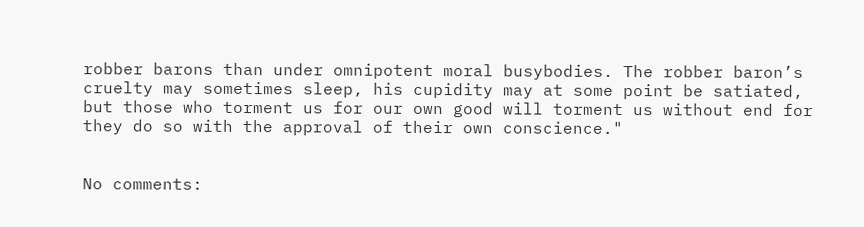robber barons than under omnipotent moral busybodies. The robber baron’s cruelty may sometimes sleep, his cupidity may at some point be satiated, but those who torment us for our own good will torment us without end for they do so with the approval of their own conscience."


No comments: